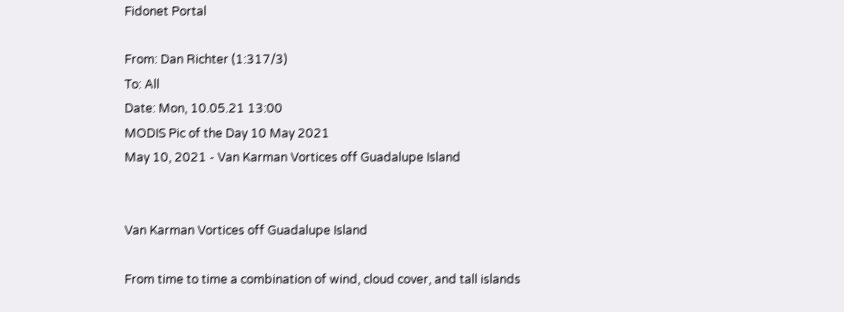Fidonet Portal

From: Dan Richter (1:317/3)
To: All
Date: Mon, 10.05.21 13:00
MODIS Pic of the Day 10 May 2021
May 10, 2021 - Van Karman Vortices off Guadalupe Island


Van Karman Vortices off Guadalupe Island

From time to time a combination of wind, cloud cover, and tall islands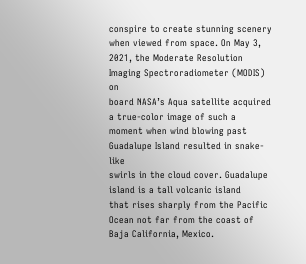conspire to create stunning scenery when viewed from space. On May 3,
2021, the Moderate Resolution Imaging Spectroradiometer (MODIS) on
board NASA’s Aqua satellite acquired a true-color image of such a
moment when wind blowing past Guadalupe Island resulted in snake-like
swirls in the cloud cover. Guadalupe island is a tall volcanic island
that rises sharply from the Pacific Ocean not far from the coast of
Baja California, Mexico.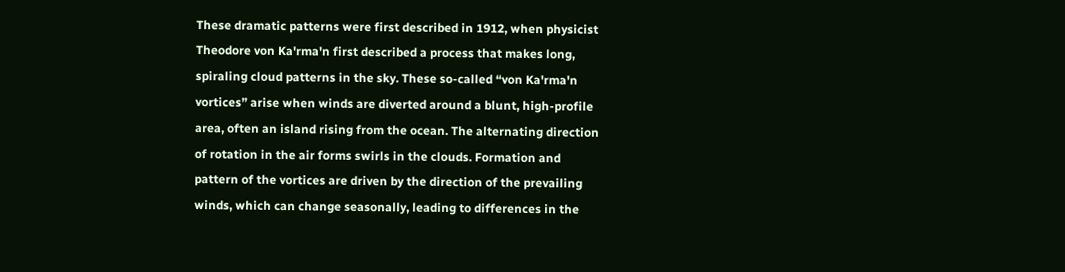These dramatic patterns were first described in 1912, when physicist
Theodore von Ka'rma'n first described a process that makes long,
spiraling cloud patterns in the sky. These so-called “von Ka'rma'n
vortices” arise when winds are diverted around a blunt, high-profile
area, often an island rising from the ocean. The alternating direction
of rotation in the air forms swirls in the clouds. Formation and
pattern of the vortices are driven by the direction of the prevailing
winds, which can change seasonally, leading to differences in the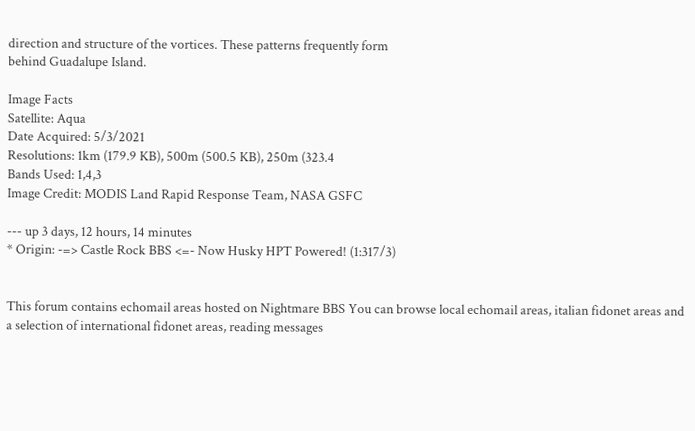direction and structure of the vortices. These patterns frequently form
behind Guadalupe Island.

Image Facts
Satellite: Aqua
Date Acquired: 5/3/2021
Resolutions: 1km (179.9 KB), 500m (500.5 KB), 250m (323.4
Bands Used: 1,4,3
Image Credit: MODIS Land Rapid Response Team, NASA GSFC

--- up 3 days, 12 hours, 14 minutes
* Origin: -=> Castle Rock BBS <=- Now Husky HPT Powered! (1:317/3)


This forum contains echomail areas hosted on Nightmare BBS You can browse local echomail areas, italian fidonet areas and a selection of international fidonet areas, reading messages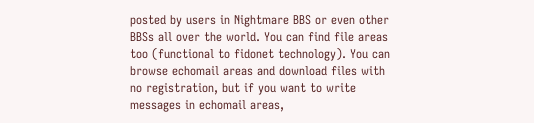posted by users in Nightmare BBS or even other BBSs all over the world. You can find file areas too (functional to fidonet technology). You can browse echomail areas and download files with no registration, but if you want to write messages in echomail areas,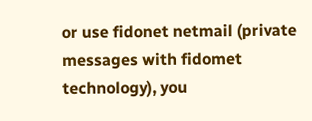or use fidonet netmail (private messages with fidomet technology), you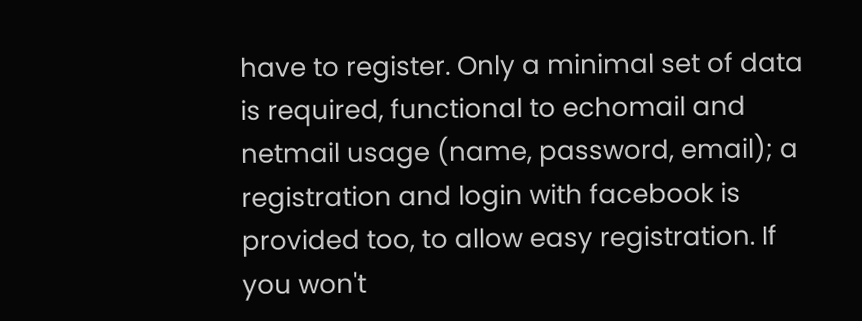have to register. Only a minimal set of data is required, functional to echomail and netmail usage (name, password, email); a registration and login with facebook is provided too, to allow easy registration. If you won't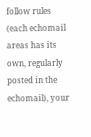follow rules (each echomail areas has its own, regularly posted in the echomail), your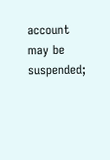account may be suspended;